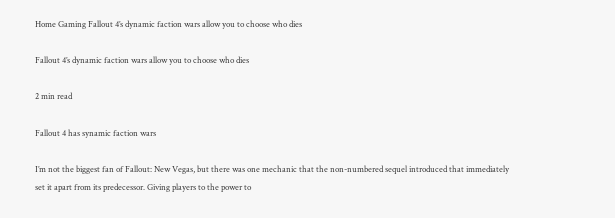Home Gaming Fallout 4’s dynamic faction wars allow you to choose who dies

Fallout 4’s dynamic faction wars allow you to choose who dies

2 min read

Fallout 4 has synamic faction wars

I’m not the biggest fan of Fallout: New Vegas, but there was one mechanic that the non-numbered sequel introduced that immediately set it apart from its predecessor. Giving players to the power to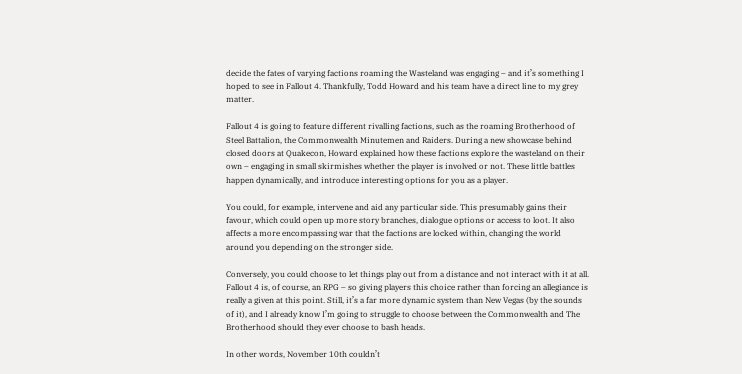decide the fates of varying factions roaming the Wasteland was engaging – and it’s something I hoped to see in Fallout 4. Thankfully, Todd Howard and his team have a direct line to my grey matter.

Fallout 4 is going to feature different rivalling factions, such as the roaming Brotherhood of Steel Battalion, the Commonwealth Minutemen and Raiders. During a new showcase behind closed doors at Quakecon, Howard explained how these factions explore the wasteland on their own – engaging in small skirmishes whether the player is involved or not. These little battles happen dynamically, and introduce interesting options for you as a player.

You could, for example, intervene and aid any particular side. This presumably gains their favour, which could open up more story branches, dialogue options or access to loot. It also affects a more encompassing war that the factions are locked within, changing the world around you depending on the stronger side.

Conversely, you could choose to let things play out from a distance and not interact with it at all. Fallout 4 is, of course, an RPG – so giving players this choice rather than forcing an allegiance is really a given at this point. Still, it’s a far more dynamic system than New Vegas (by the sounds of it), and I already know I’m going to struggle to choose between the Commonwealth and The Brotherhood should they ever choose to bash heads.

In other words, November 10th couldn’t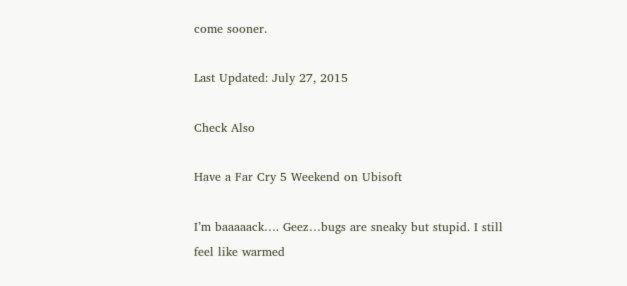come sooner.

Last Updated: July 27, 2015

Check Also

Have a Far Cry 5 Weekend on Ubisoft

I’m baaaaack…. Geez…bugs are sneaky but stupid. I still feel like warmed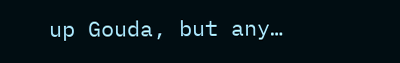up Gouda, but any…